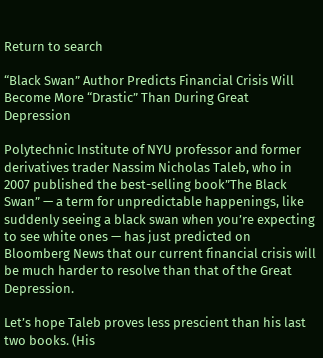Return to search

“Black Swan” Author Predicts Financial Crisis Will Become More “Drastic” Than During Great Depression

Polytechnic Institute of NYU professor and former derivatives trader Nassim Nicholas Taleb, who in 2007 published the best-selling book”The Black Swan” — a term for unpredictable happenings, like suddenly seeing a black swan when you’re expecting to see white ones — has just predicted on Bloomberg News that our current financial crisis will be much harder to resolve than that of the Great Depression.

Let’s hope Taleb proves less prescient than his last two books. (His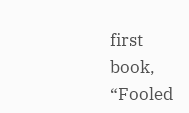first book, “Fooled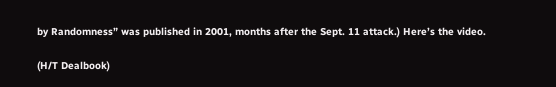by Randomness” was published in 2001, months after the Sept. 11 attack.) Here’s the video.

(H/T Dealbook)